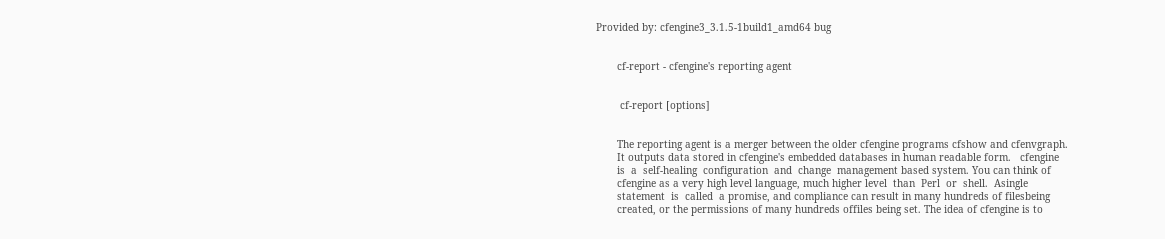Provided by: cfengine3_3.1.5-1build1_amd64 bug


       cf-report - cfengine's reporting agent


        cf-report [options]


       The reporting agent is a merger between the older cfengine programs cfshow and cfenvgraph.
       It outputs data stored in cfengine's embedded databases in human readable form.   cfengine
       is  a  self-healing  configuration  and  change  management based system. You can think of
       cfengine as a very high level language, much higher level  than  Perl  or  shell.  Asingle
       statement  is  called  a promise, and compliance can result in many hundreds of filesbeing
       created, or the permissions of many hundreds offiles being set. The idea of cfengine is to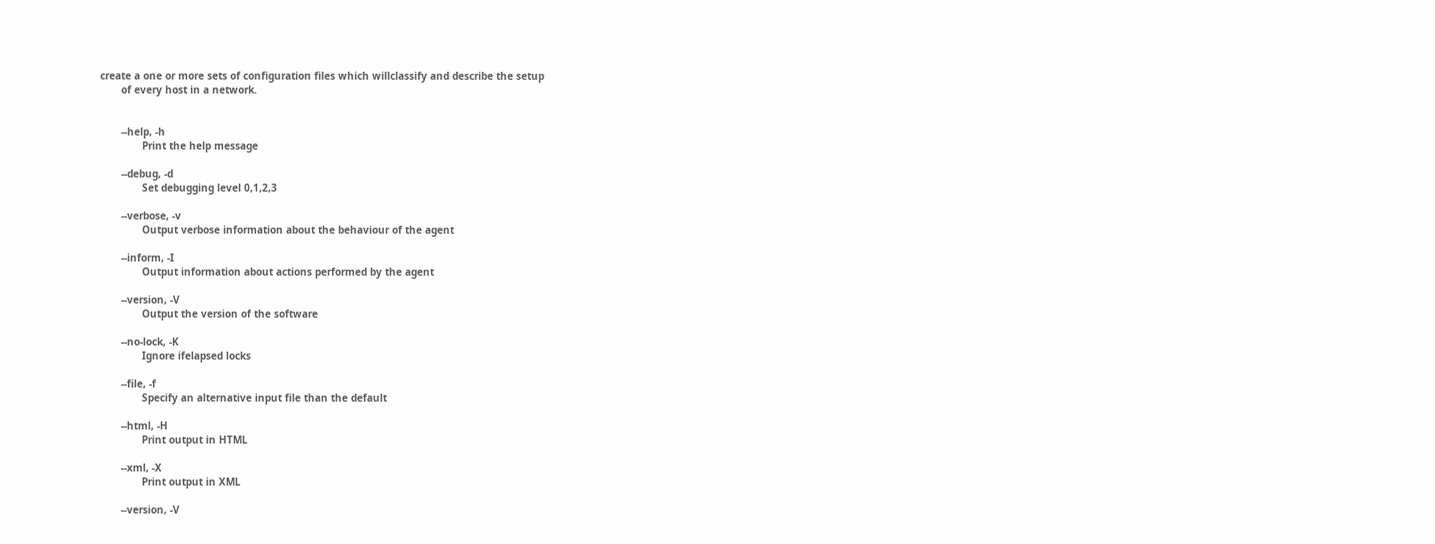create a one or more sets of configuration files which willclassify and describe the setup
       of every host in a network.


       --help, -h
              Print the help message

       --debug, -d
              Set debugging level 0,1,2,3

       --verbose, -v
              Output verbose information about the behaviour of the agent

       --inform, -I
              Output information about actions performed by the agent

       --version, -V
              Output the version of the software

       --no-lock, -K
              Ignore ifelapsed locks

       --file, -f
              Specify an alternative input file than the default

       --html, -H
              Print output in HTML

       --xml, -X
              Print output in XML

       --version, -V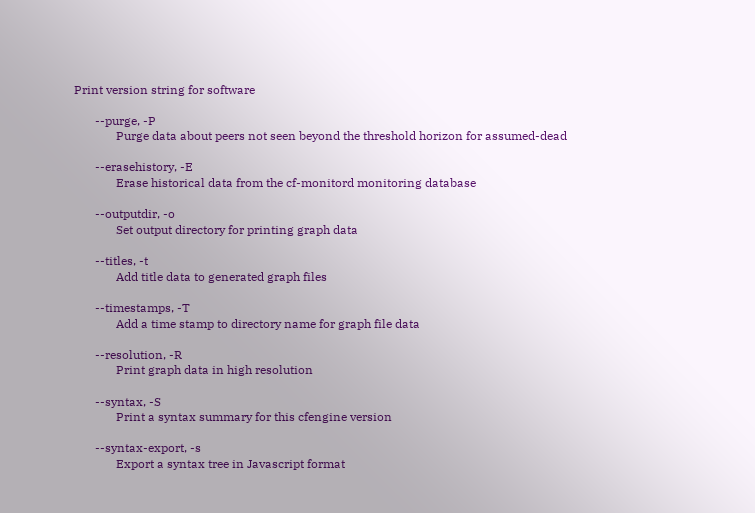Print version string for software

       --purge, -P
              Purge data about peers not seen beyond the threshold horizon for assumed-dead

       --erasehistory, -E
              Erase historical data from the cf-monitord monitoring database

       --outputdir, -o
              Set output directory for printing graph data

       --titles, -t
              Add title data to generated graph files

       --timestamps, -T
              Add a time stamp to directory name for graph file data

       --resolution, -R
              Print graph data in high resolution

       --syntax, -S
              Print a syntax summary for this cfengine version

       --syntax-export, -s
              Export a syntax tree in Javascript format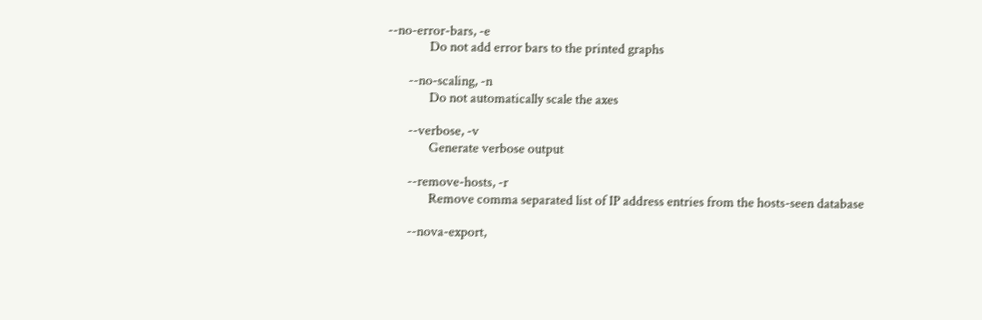--no-error-bars, -e
              Do not add error bars to the printed graphs

       --no-scaling, -n
              Do not automatically scale the axes

       --verbose, -v
              Generate verbose output

       --remove-hosts, -r
              Remove comma separated list of IP address entries from the hosts-seen database

       --nova-export,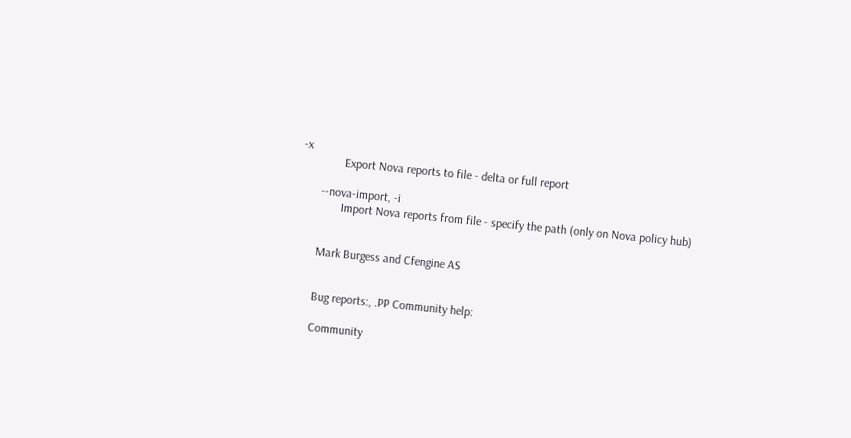-x
              Export Nova reports to file - delta or full report

       --nova-import, -i
              Import Nova reports from file - specify the path (only on Nova policy hub)


       Mark Burgess and Cfengine AS


       Bug reports:, .PP Community help:

       Community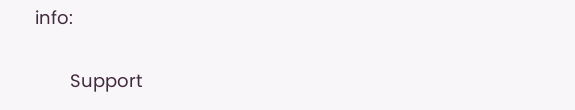info:

       Support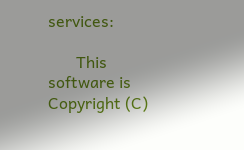services:

       This software is Copyright (C)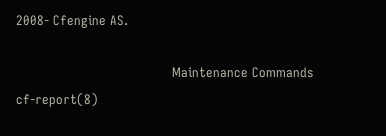2008- Cfengine AS.

                                       Maintenance Commands                          cf-report(8)